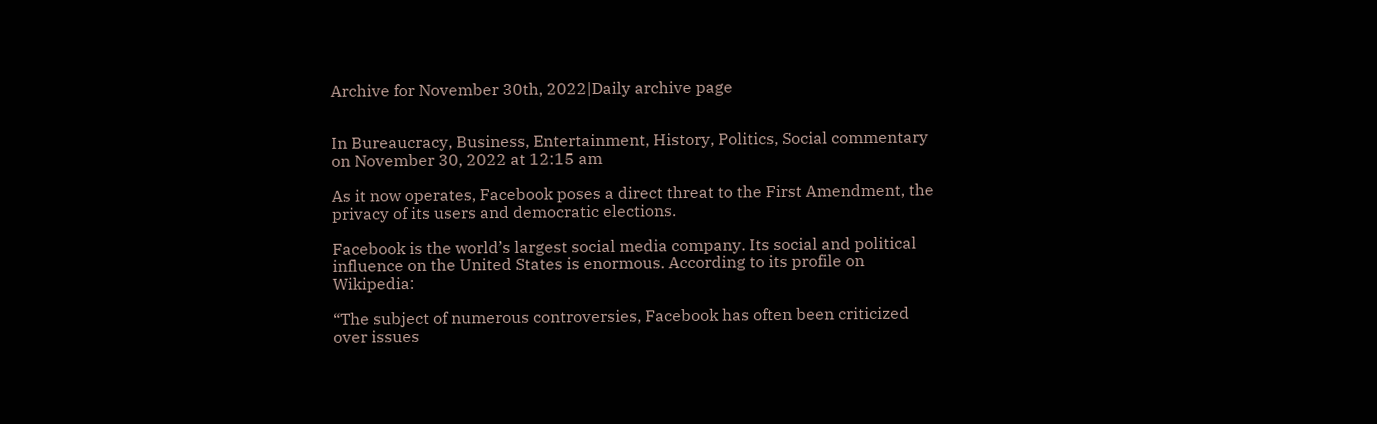Archive for November 30th, 2022|Daily archive page


In Bureaucracy, Business, Entertainment, History, Politics, Social commentary on November 30, 2022 at 12:15 am

As it now operates, Facebook poses a direct threat to the First Amendment, the privacy of its users and democratic elections.

Facebook is the world’s largest social media company. Its social and political influence on the United States is enormous. According to its profile on Wikipedia:

“The subject of numerous controversies, Facebook has often been criticized over issues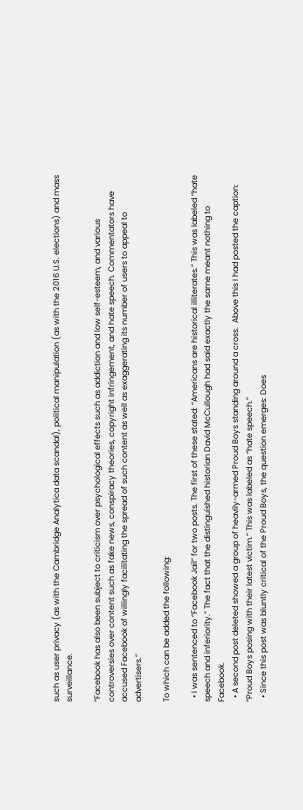such as user privacy (as with the Cambridge Analytica data scandal), political manipulation (as with the 2016 U.S. elections) and mass surveillance.

“Facebook has also been subject to criticism over psychological effects such as addiction and low self-esteem, and various controversies over content such as fake news, conspiracy theories, copyright infringement, and hate speech. Commentators have accused Facebook of willingly facilitating the spread of such content as well as exaggerating its number of users to appeal to advertisers.”

To which can be added the following:

  • I was sentenced to “Facebook Jail” for two posts. The first of these stated: “Americans are historical illiterates.” This was labeled “hate speech and inferiority.” The fact that the distinguished historian David McCullough had said exactly the same meant nothing to Facebook.
  • A second post deleted showed a group of heavily-armed Proud Boys standing around a cross.  Above this I had posted the caption: “Proud Boys posing with their latest victim.” This was labeled as “hate speech.”
  • Since this post was bluntly critical of the Proud Boys, the question emerges: Does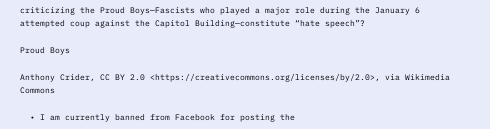criticizing the Proud Boys—Fascists who played a major role during the January 6 attempted coup against the Capitol Building—constitute “hate speech”?

Proud Boys

Anthony Crider, CC BY 2.0 <https://creativecommons.org/licenses/by/2.0>, via Wikimedia Commons

  • I am currently banned from Facebook for posting the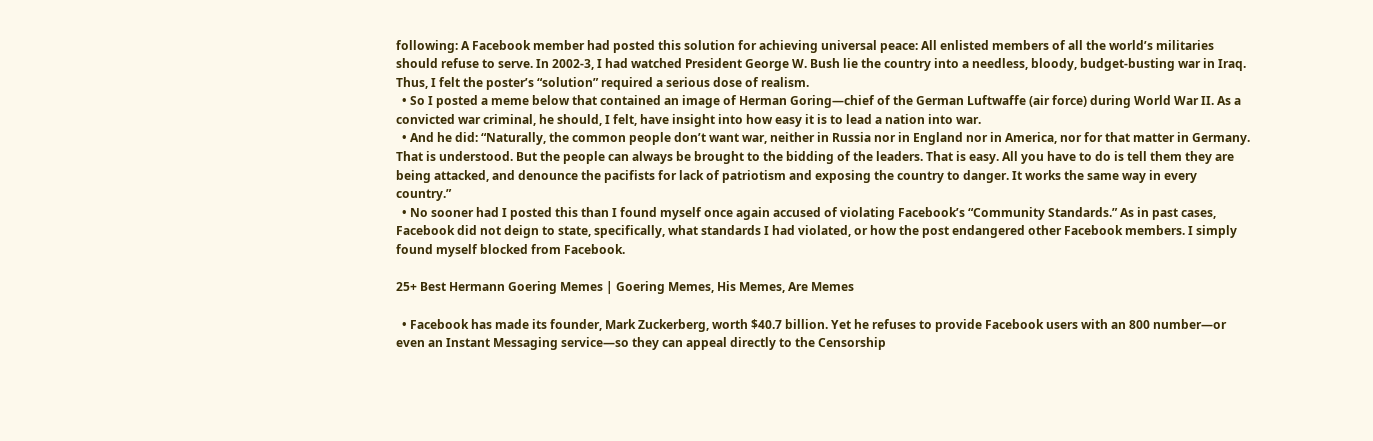following: A Facebook member had posted this solution for achieving universal peace: All enlisted members of all the world’s militaries should refuse to serve. In 2002-3, I had watched President George W. Bush lie the country into a needless, bloody, budget-busting war in Iraq. Thus, I felt the poster’s “solution” required a serious dose of realism.
  • So I posted a meme below that contained an image of Herman Goring—chief of the German Luftwaffe (air force) during World War II. As a convicted war criminal, he should, I felt, have insight into how easy it is to lead a nation into war.
  • And he did: “Naturally, the common people don’t want war, neither in Russia nor in England nor in America, nor for that matter in Germany. That is understood. But the people can always be brought to the bidding of the leaders. That is easy. All you have to do is tell them they are being attacked, and denounce the pacifists for lack of patriotism and exposing the country to danger. It works the same way in every country.”
  • No sooner had I posted this than I found myself once again accused of violating Facebook’s “Community Standards.” As in past cases, Facebook did not deign to state, specifically, what standards I had violated, or how the post endangered other Facebook members. I simply found myself blocked from Facebook.

25+ Best Hermann Goering Memes | Goering Memes, His Memes, Are Memes

  • Facebook has made its founder, Mark Zuckerberg, worth $40.7 billion. Yet he refuses to provide Facebook users with an 800 number—or even an Instant Messaging service—so they can appeal directly to the Censorship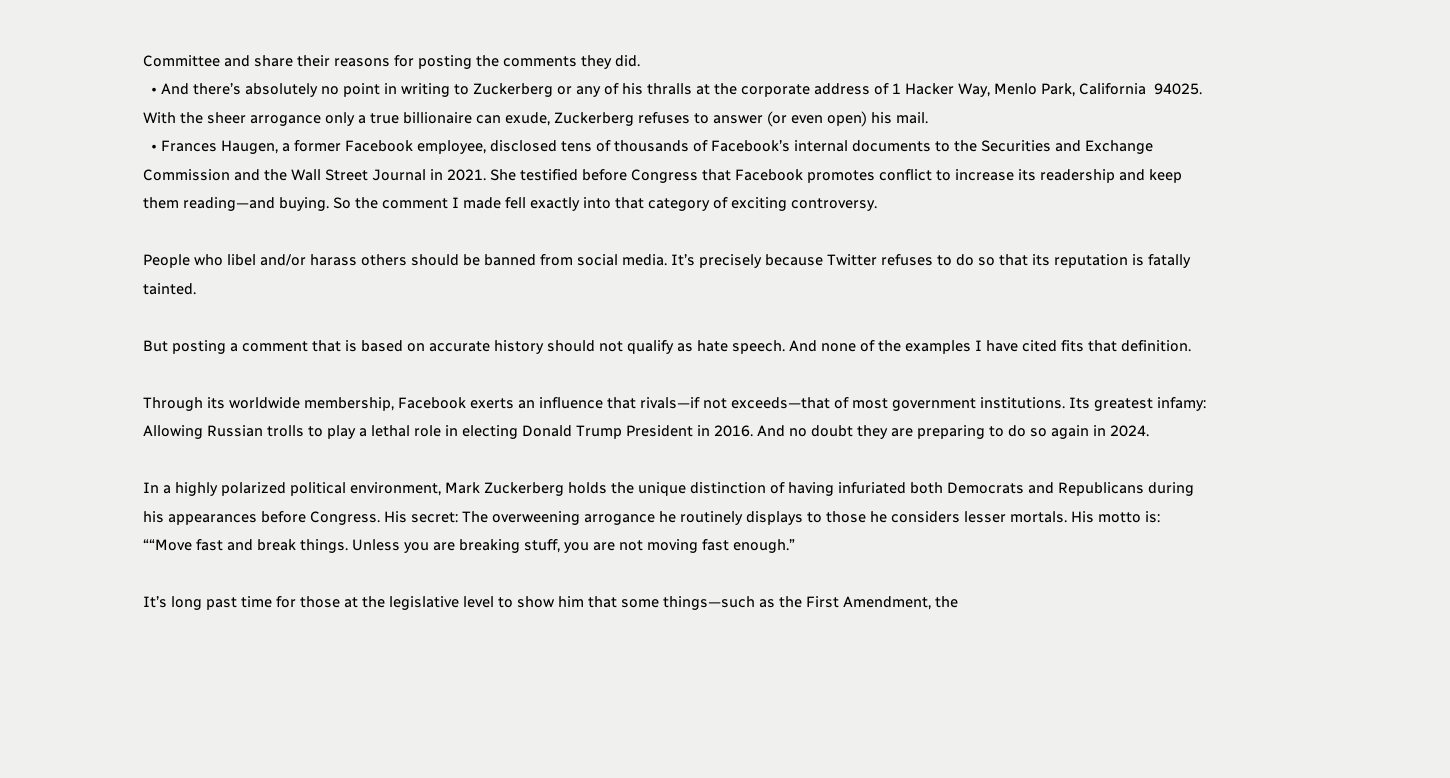Committee and share their reasons for posting the comments they did.
  • And there’s absolutely no point in writing to Zuckerberg or any of his thralls at the corporate address of 1 Hacker Way, Menlo Park, California  94025. With the sheer arrogance only a true billionaire can exude, Zuckerberg refuses to answer (or even open) his mail.
  • Frances Haugen, a former Facebook employee, disclosed tens of thousands of Facebook’s internal documents to the Securities and Exchange Commission and the Wall Street Journal in 2021. She testified before Congress that Facebook promotes conflict to increase its readership and keep them reading—and buying. So the comment I made fell exactly into that category of exciting controversy.

People who libel and/or harass others should be banned from social media. It’s precisely because Twitter refuses to do so that its reputation is fatally tainted.

But posting a comment that is based on accurate history should not qualify as hate speech. And none of the examples I have cited fits that definition.

Through its worldwide membership, Facebook exerts an influence that rivals—if not exceeds—that of most government institutions. Its greatest infamy: Allowing Russian trolls to play a lethal role in electing Donald Trump President in 2016. And no doubt they are preparing to do so again in 2024.

In a highly polarized political environment, Mark Zuckerberg holds the unique distinction of having infuriated both Democrats and Republicans during his appearances before Congress. His secret: The overweening arrogance he routinely displays to those he considers lesser mortals. His motto is: ““Move fast and break things. Unless you are breaking stuff, you are not moving fast enough.”

It’s long past time for those at the legislative level to show him that some things—such as the First Amendment, the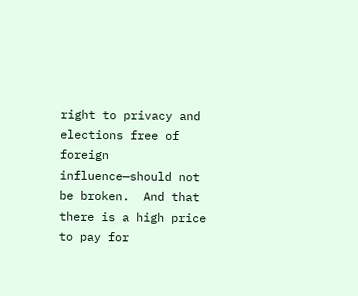right to privacy and elections free of foreign influence—should not be broken.  And that there is a high price to pay for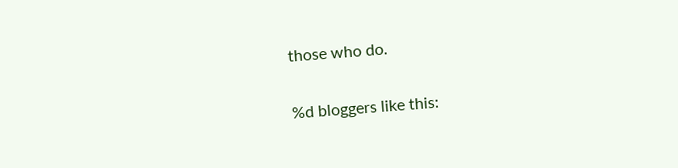those who do.

%d bloggers like this: